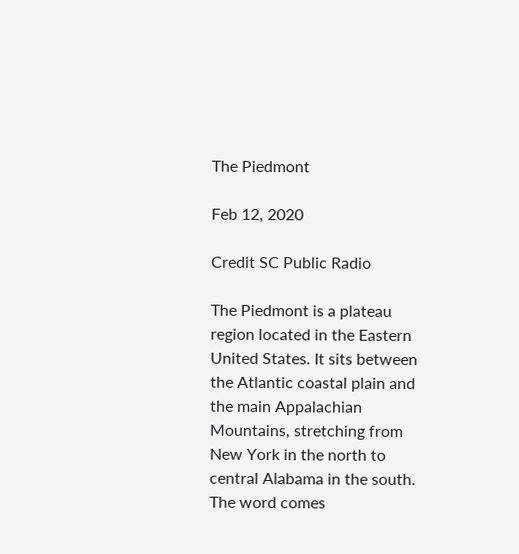The Piedmont

Feb 12, 2020

Credit SC Public Radio

The Piedmont is a plateau region located in the Eastern United States. It sits between the Atlantic coastal plain and the main Appalachian Mountains, stretching from New York in the north to central Alabama in the south. The word comes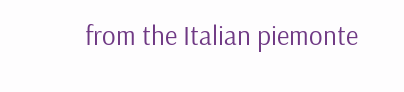from the Italian piemonte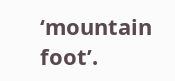‘mountain foot’.